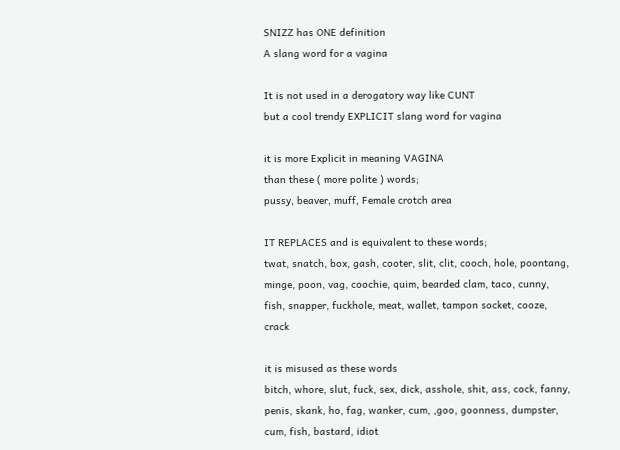SNIZZ has ONE definition
A slang word for a vagina

It is not used in a derogatory way like CUNT
but a cool trendy EXPLICIT slang word for vagina

it is more Explicit in meaning VAGINA
than these ( more polite ) words;
pussy, beaver, muff, Female crotch area

IT REPLACES and is equivalent to these words;
twat, snatch, box, gash, cooter, slit, clit, cooch, hole, poontang, minge, poon, vag, coochie, quim, bearded clam, taco, cunny, fish, snapper, fuckhole, meat, wallet, tampon socket, cooze, crack

it is misused as these words
bitch, whore, slut, fuck, sex, dick, asshole, shit, ass, cock, fanny, penis, skank, ho, fag, wanker, cum, ,goo, goonness, dumpster, cum, fish, bastard, idiot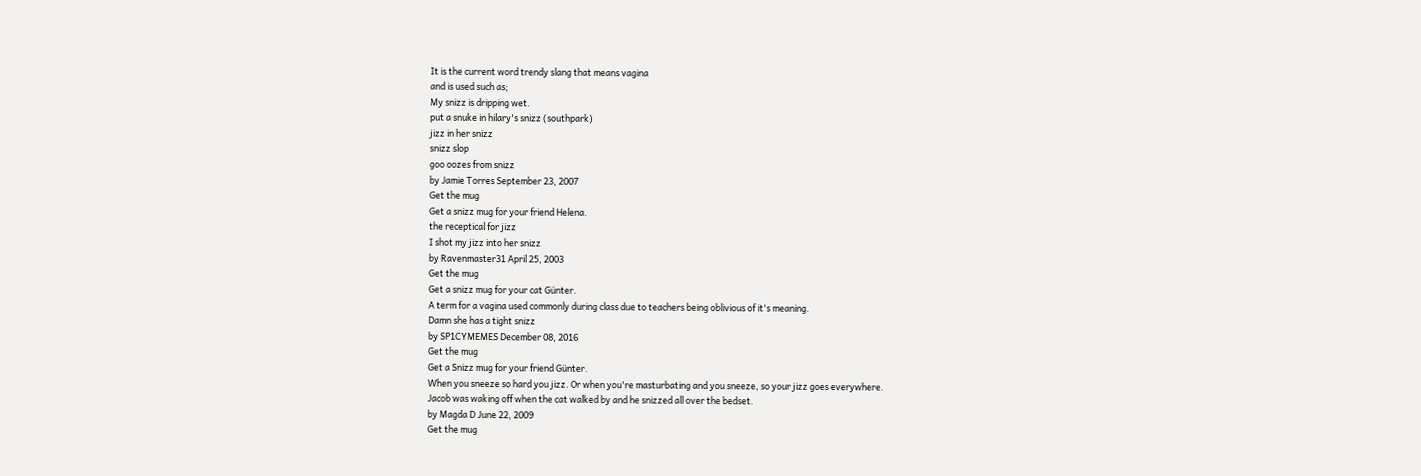It is the current word trendy slang that means vagina
and is used such as;
My snizz is dripping wet.
put a snuke in hilary's snizz (southpark)
jizz in her snizz
snizz slop
goo oozes from snizz
by Jamie Torres September 23, 2007
Get the mug
Get a snizz mug for your friend Helena.
the receptical for jizz
I shot my jizz into her snizz
by Ravenmaster31 April 25, 2003
Get the mug
Get a snizz mug for your cat Günter.
A term for a vagina used commonly during class due to teachers being oblivious of it's meaning.
Damn she has a tight snizz
by SP1CYMEMES December 08, 2016
Get the mug
Get a Snizz mug for your friend Günter.
When you sneeze so hard you jizz. Or when you're masturbating and you sneeze, so your jizz goes everywhere.
Jacob was waking off when the cat walked by and he snizzed all over the bedset.
by Magda D June 22, 2009
Get the mug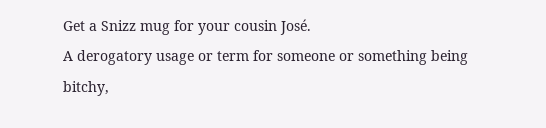Get a Snizz mug for your cousin José.
A derogatory usage or term for someone or something being bitchy,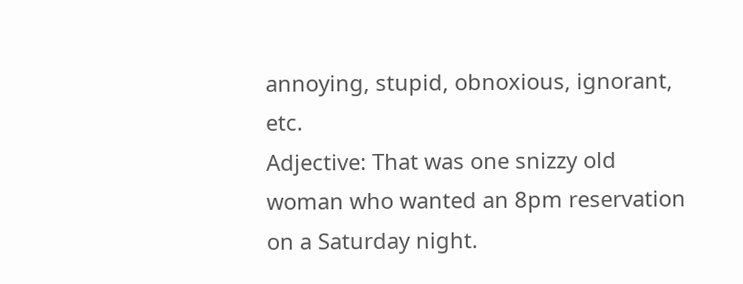annoying, stupid, obnoxious, ignorant, etc.
Adjective: That was one snizzy old woman who wanted an 8pm reservation on a Saturday night.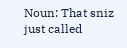Noun: That sniz just called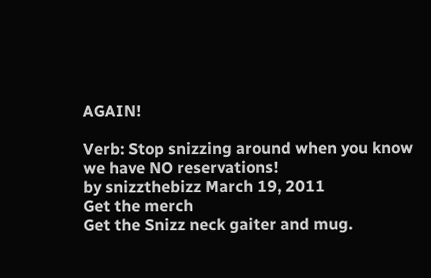AGAIN!

Verb: Stop snizzing around when you know we have NO reservations!
by snizzthebizz March 19, 2011
Get the merch
Get the Snizz neck gaiter and mug.